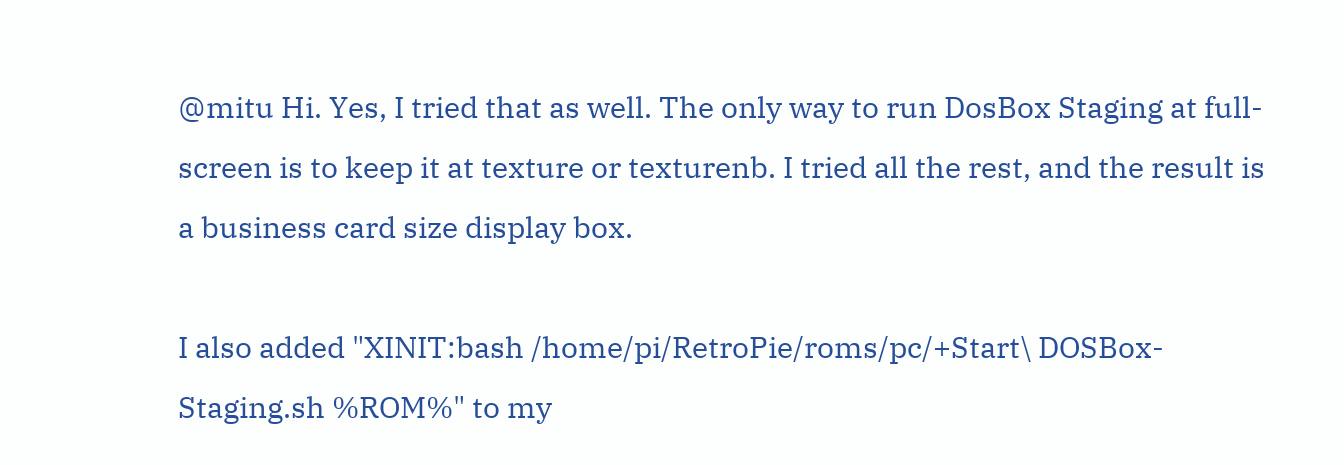@mitu Hi. Yes, I tried that as well. The only way to run DosBox Staging at full-screen is to keep it at texture or texturenb. I tried all the rest, and the result is a business card size display box.

I also added "XINIT:bash /home/pi/RetroPie/roms/pc/+Start\ DOSBox-Staging.sh %ROM%" to my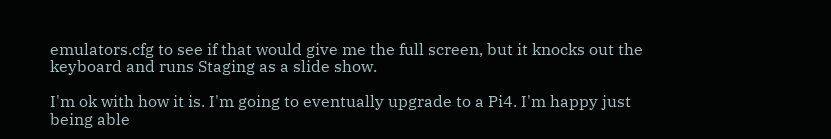emulators.cfg to see if that would give me the full screen, but it knocks out the keyboard and runs Staging as a slide show.

I'm ok with how it is. I'm going to eventually upgrade to a Pi4. I'm happy just being able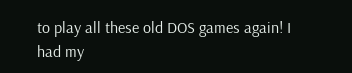to play all these old DOS games again! I had my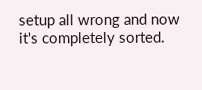setup all wrong and now it's completely sorted.